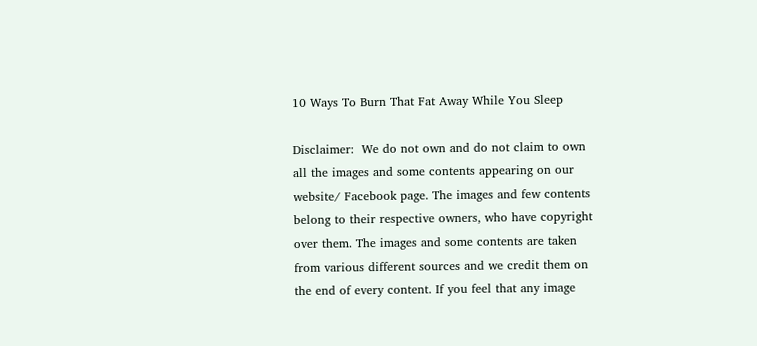10 Ways To Burn That Fat Away While You Sleep

Disclaimer:  We do not own and do not claim to own all the images and some contents appearing on our website/ Facebook page. The images and few contents belong to their respective owners, who have copyright over them. The images and some contents are taken from various different sources and we credit them on the end of every content. If you feel that any image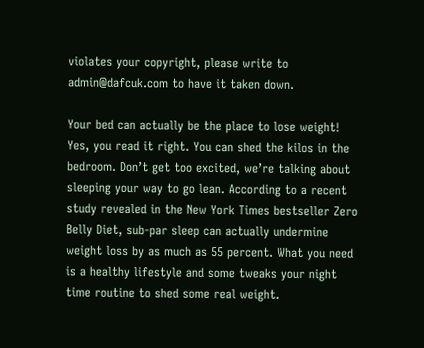violates your copyright, please write to admin@dafcuk.com to have it taken down.

Your bed can actually be the place to lose weight! Yes, you read it right. You can shed the kilos in the bedroom. Don’t get too excited, we’re talking about sleeping your way to go lean. According to a recent study revealed in the New York Times bestseller Zero Belly Diet, sub-par sleep can actually undermine weight loss by as much as 55 percent. What you need is a healthy lifestyle and some tweaks your night time routine to shed some real weight.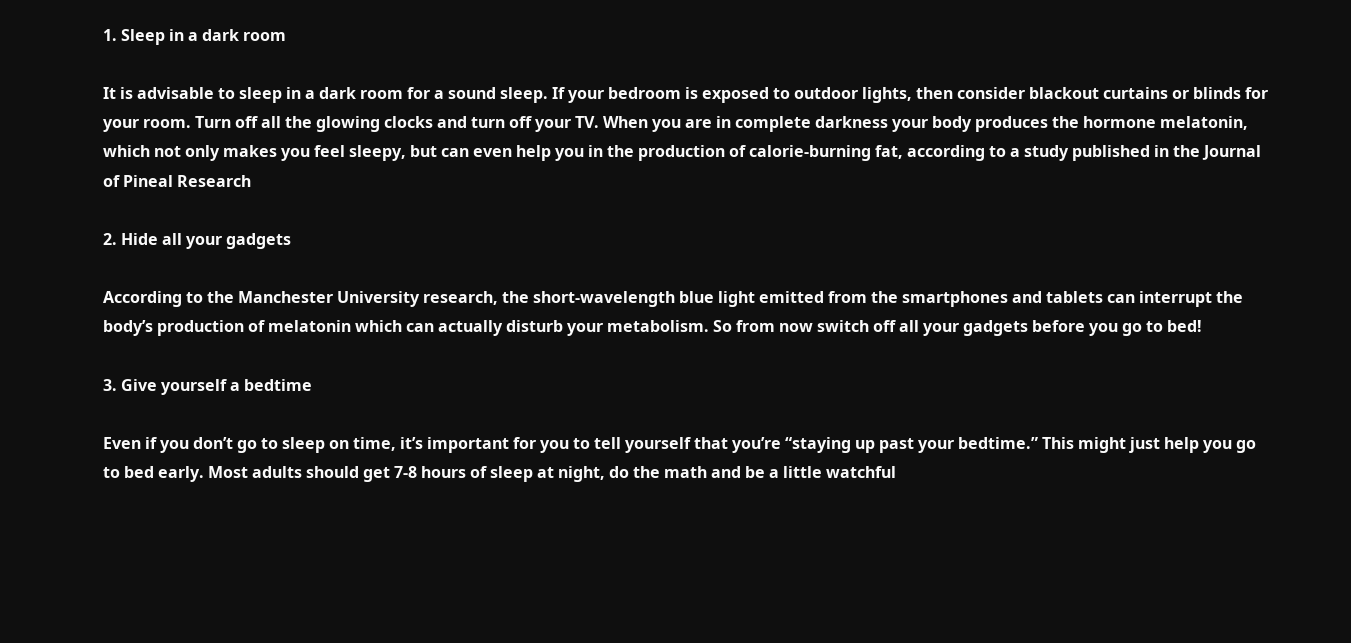1. Sleep in a dark room

It is advisable to sleep in a dark room for a sound sleep. If your bedroom is exposed to outdoor lights, then consider blackout curtains or blinds for your room. Turn off all the glowing clocks and turn off your TV. When you are in complete darkness your body produces the hormone melatonin, which not only makes you feel sleepy, but can even help you in the production of calorie-burning fat, according to a study published in the Journal of Pineal Research

2. Hide all your gadgets

According to the Manchester University research, the short-wavelength blue light emitted from the smartphones and tablets can interrupt the body’s production of melatonin which can actually disturb your metabolism. So from now switch off all your gadgets before you go to bed!

3. Give yourself a bedtime

Even if you don’t go to sleep on time, it’s important for you to tell yourself that you’re “staying up past your bedtime.” This might just help you go to bed early. Most adults should get 7-8 hours of sleep at night, do the math and be a little watchful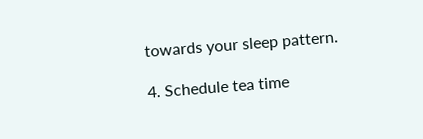towards your sleep pattern.

4. Schedule tea time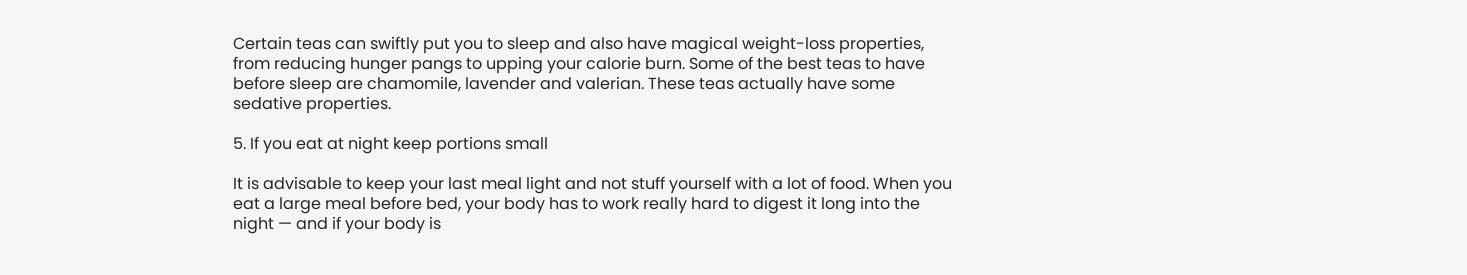Certain teas can swiftly put you to sleep and also have magical weight-loss properties, from reducing hunger pangs to upping your calorie burn. Some of the best teas to have before sleep are chamomile, lavender and valerian. These teas actually have some sedative properties.

5. If you eat at night keep portions small

It is advisable to keep your last meal light and not stuff yourself with a lot of food. When you eat a large meal before bed, your body has to work really hard to digest it long into the night — and if your body is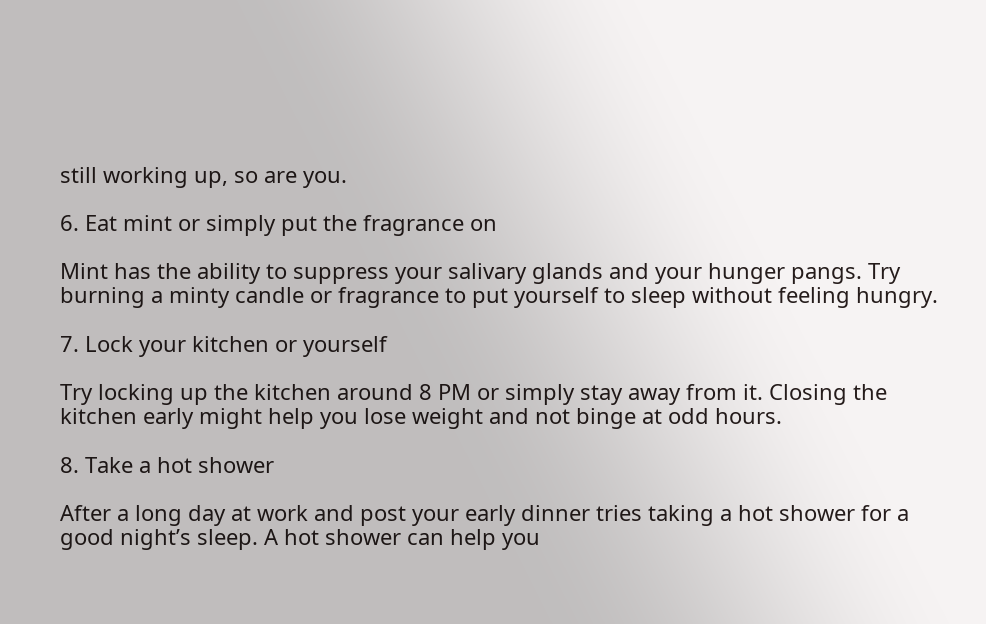still working up, so are you.

6. Eat mint or simply put the fragrance on

Mint has the ability to suppress your salivary glands and your hunger pangs. Try burning a minty candle or fragrance to put yourself to sleep without feeling hungry.

7. Lock your kitchen or yourself

Try locking up the kitchen around 8 PM or simply stay away from it. Closing the kitchen early might help you lose weight and not binge at odd hours.

8. Take a hot shower

After a long day at work and post your early dinner tries taking a hot shower for a good night’s sleep. A hot shower can help you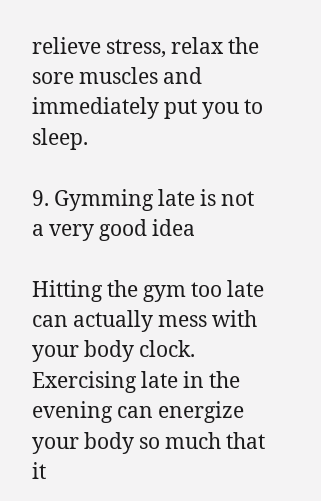relieve stress, relax the sore muscles and immediately put you to sleep.

9. Gymming late is not a very good idea

Hitting the gym too late can actually mess with your body clock. Exercising late in the evening can energize your body so much that it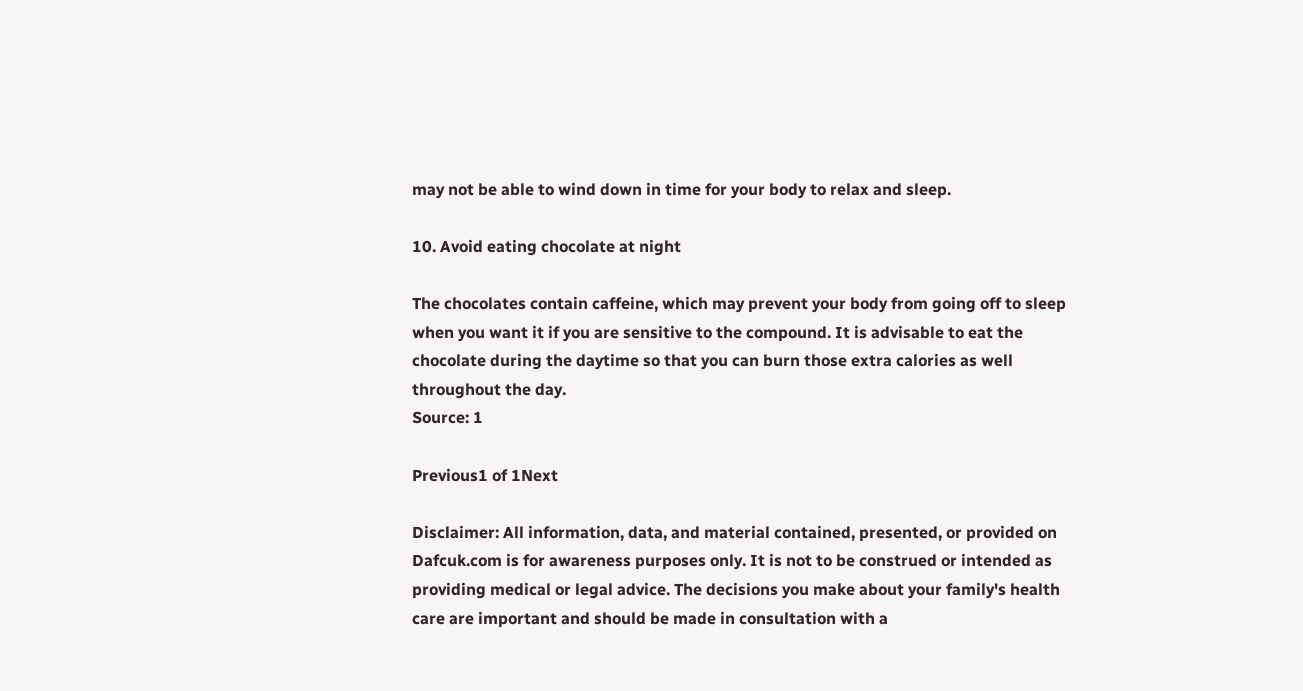may not be able to wind down in time for your body to relax and sleep.

10. Avoid eating chocolate at night

The chocolates contain caffeine, which may prevent your body from going off to sleep when you want it if you are sensitive to the compound. It is advisable to eat the chocolate during the daytime so that you can burn those extra calories as well throughout the day.
Source: 1

Previous1 of 1Next

Disclaimer: All information, data, and material contained, presented, or provided on Dafcuk.com is for awareness purposes only. It is not to be construed or intended as providing medical or legal advice. The decisions you make about your family's health care are important and should be made in consultation with a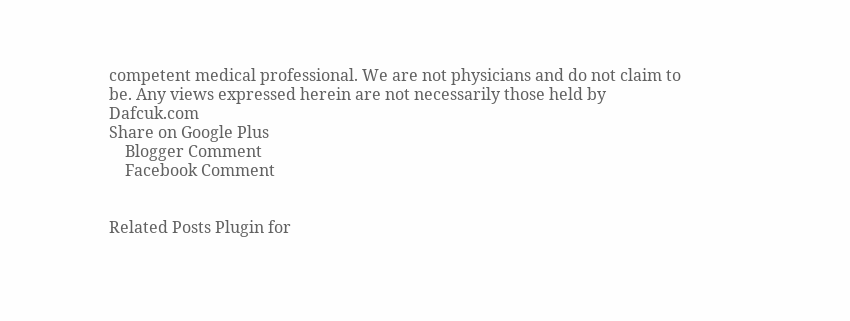competent medical professional. We are not physicians and do not claim to be. Any views expressed herein are not necessarily those held by Dafcuk.com
Share on Google Plus
    Blogger Comment
    Facebook Comment


Related Posts Plugin for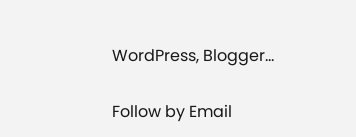WordPress, Blogger...

Follow by Email